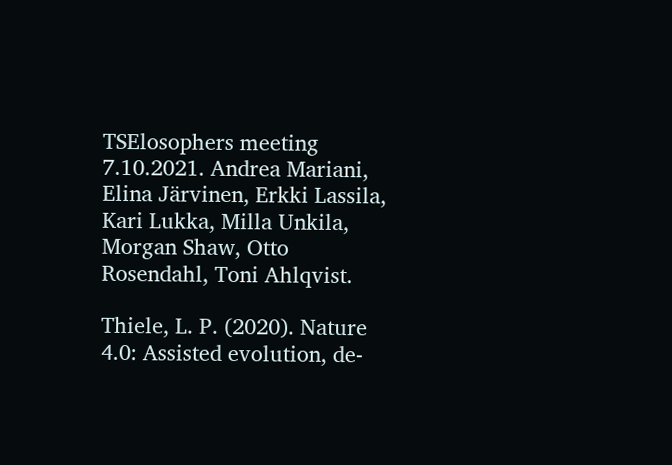TSElosophers meeting 7.10.2021. Andrea Mariani, Elina Järvinen, Erkki Lassila, Kari Lukka, Milla Unkila, Morgan Shaw, Otto Rosendahl, Toni Ahlqvist.

Thiele, L. P. (2020). Nature 4.0: Assisted evolution, de-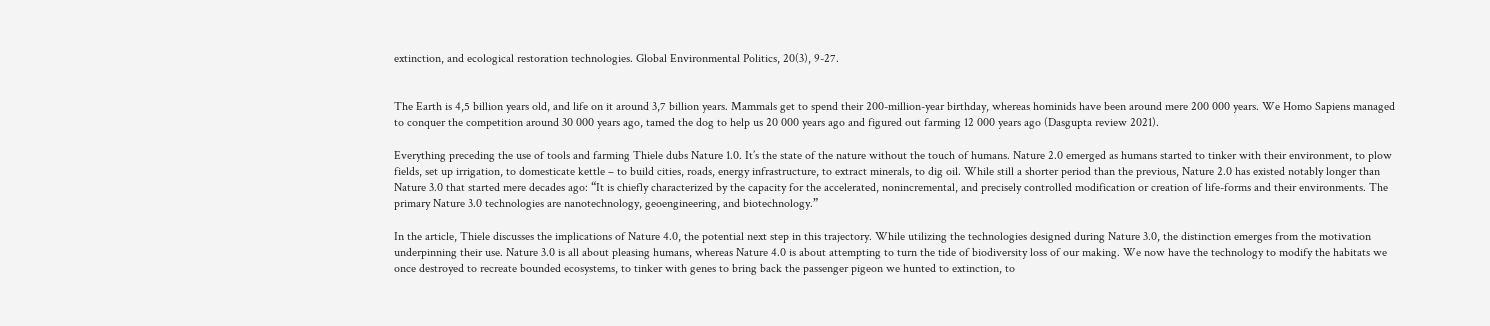extinction, and ecological restoration technologies. Global Environmental Politics, 20(3), 9-27.


The Earth is 4,5 billion years old, and life on it around 3,7 billion years. Mammals get to spend their 200-million-year birthday, whereas hominids have been around mere 200 000 years. We Homo Sapiens managed to conquer the competition around 30 000 years ago, tamed the dog to help us 20 000 years ago and figured out farming 12 000 years ago (Dasgupta review 2021).

Everything preceding the use of tools and farming Thiele dubs Nature 1.0. It’s the state of the nature without the touch of humans. Nature 2.0 emerged as humans started to tinker with their environment, to plow fields, set up irrigation, to domesticate kettle – to build cities, roads, energy infrastructure, to extract minerals, to dig oil. While still a shorter period than the previous, Nature 2.0 has existed notably longer than Nature 3.0 that started mere decades ago: “It is chiefly characterized by the capacity for the accelerated, nonincremental, and precisely controlled modification or creation of life-forms and their environments. The primary Nature 3.0 technologies are nanotechnology, geoengineering, and biotechnology.”

In the article, Thiele discusses the implications of Nature 4.0, the potential next step in this trajectory. While utilizing the technologies designed during Nature 3.0, the distinction emerges from the motivation underpinning their use. Nature 3.0 is all about pleasing humans, whereas Nature 4.0 is about attempting to turn the tide of biodiversity loss of our making. We now have the technology to modify the habitats we once destroyed to recreate bounded ecosystems, to tinker with genes to bring back the passenger pigeon we hunted to extinction, to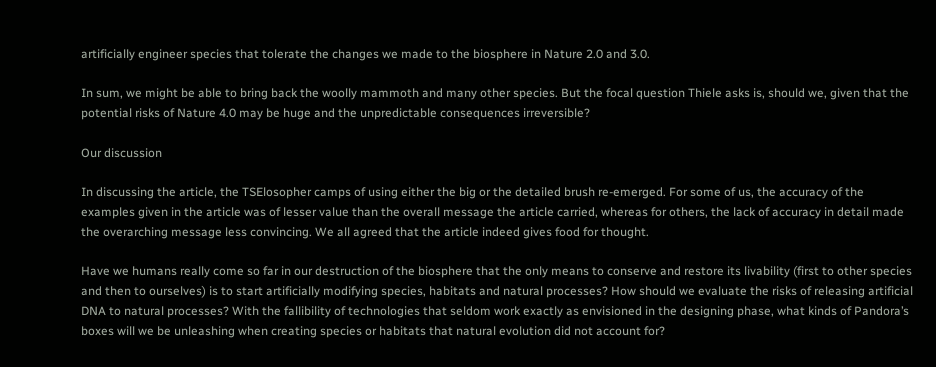artificially engineer species that tolerate the changes we made to the biosphere in Nature 2.0 and 3.0.

In sum, we might be able to bring back the woolly mammoth and many other species. But the focal question Thiele asks is, should we, given that the potential risks of Nature 4.0 may be huge and the unpredictable consequences irreversible?

Our discussion

In discussing the article, the TSElosopher camps of using either the big or the detailed brush re-emerged. For some of us, the accuracy of the examples given in the article was of lesser value than the overall message the article carried, whereas for others, the lack of accuracy in detail made the overarching message less convincing. We all agreed that the article indeed gives food for thought.

Have we humans really come so far in our destruction of the biosphere that the only means to conserve and restore its livability (first to other species and then to ourselves) is to start artificially modifying species, habitats and natural processes? How should we evaluate the risks of releasing artificial DNA to natural processes? With the fallibility of technologies that seldom work exactly as envisioned in the designing phase, what kinds of Pandora’s boxes will we be unleashing when creating species or habitats that natural evolution did not account for?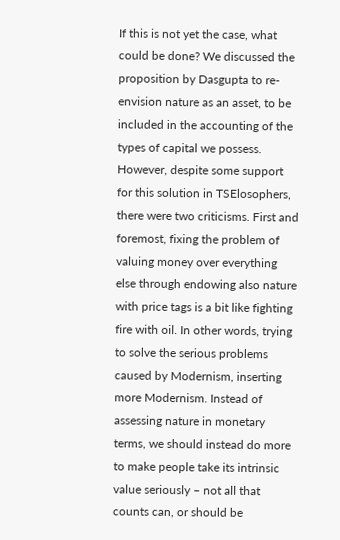If this is not yet the case, what could be done? We discussed the proposition by Dasgupta to re-envision nature as an asset, to be included in the accounting of the types of capital we possess. However, despite some support for this solution in TSElosophers, there were two criticisms. First and foremost, fixing the problem of valuing money over everything else through endowing also nature with price tags is a bit like fighting fire with oil. In other words, trying to solve the serious problems caused by Modernism, inserting more Modernism. Instead of assessing nature in monetary terms, we should instead do more to make people take its intrinsic value seriously – not all that counts can, or should be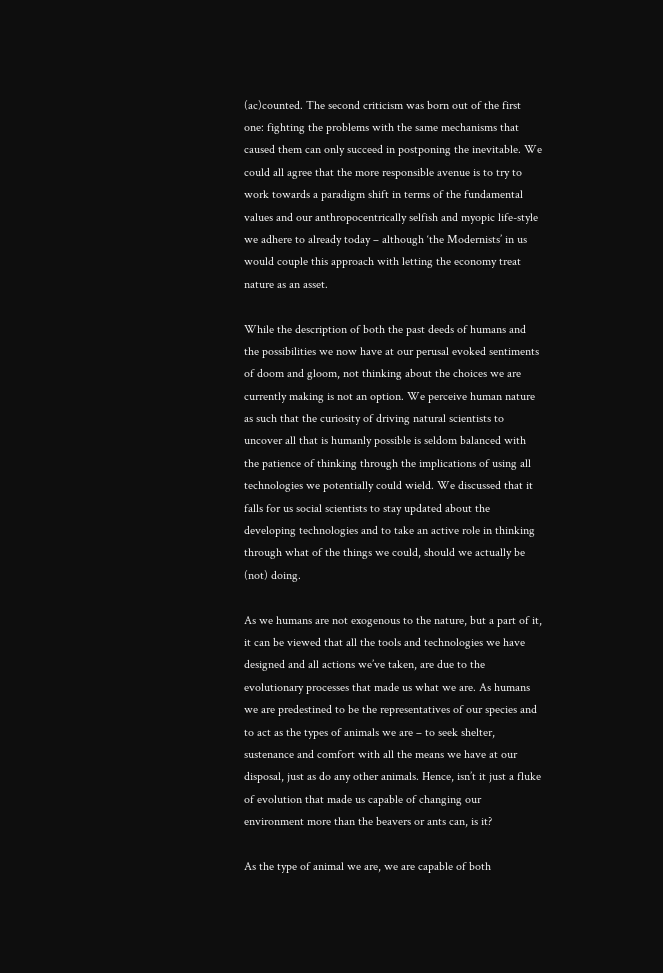(ac)counted. The second criticism was born out of the first one: fighting the problems with the same mechanisms that caused them can only succeed in postponing the inevitable. We could all agree that the more responsible avenue is to try to work towards a paradigm shift in terms of the fundamental values and our anthropocentrically selfish and myopic life-style we adhere to already today – although ‘the Modernists’ in us would couple this approach with letting the economy treat nature as an asset.

While the description of both the past deeds of humans and the possibilities we now have at our perusal evoked sentiments of doom and gloom, not thinking about the choices we are currently making is not an option. We perceive human nature as such that the curiosity of driving natural scientists to uncover all that is humanly possible is seldom balanced with the patience of thinking through the implications of using all technologies we potentially could wield. We discussed that it falls for us social scientists to stay updated about the developing technologies and to take an active role in thinking through what of the things we could, should we actually be (not) doing.

As we humans are not exogenous to the nature, but a part of it, it can be viewed that all the tools and technologies we have designed and all actions we’ve taken, are due to the evolutionary processes that made us what we are. As humans we are predestined to be the representatives of our species and to act as the types of animals we are – to seek shelter, sustenance and comfort with all the means we have at our disposal, just as do any other animals. Hence, isn’t it just a fluke of evolution that made us capable of changing our environment more than the beavers or ants can, is it?

As the type of animal we are, we are capable of both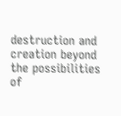destruction and creation beyond the possibilities of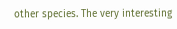other species. The very interesting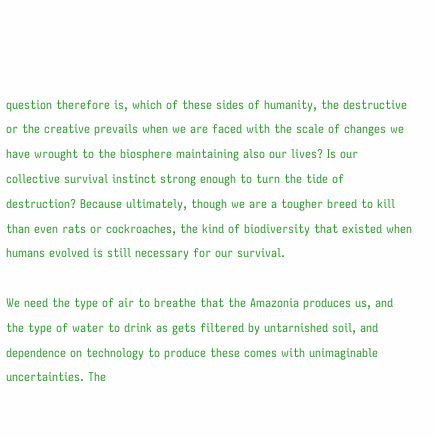question therefore is, which of these sides of humanity, the destructive or the creative prevails when we are faced with the scale of changes we have wrought to the biosphere maintaining also our lives? Is our collective survival instinct strong enough to turn the tide of destruction? Because ultimately, though we are a tougher breed to kill than even rats or cockroaches, the kind of biodiversity that existed when humans evolved is still necessary for our survival.

We need the type of air to breathe that the Amazonia produces us, and the type of water to drink as gets filtered by untarnished soil, and dependence on technology to produce these comes with unimaginable uncertainties. The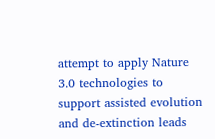attempt to apply Nature 3.0 technologies to support assisted evolution and de-extinction leads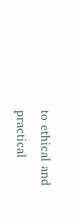to ethical and practical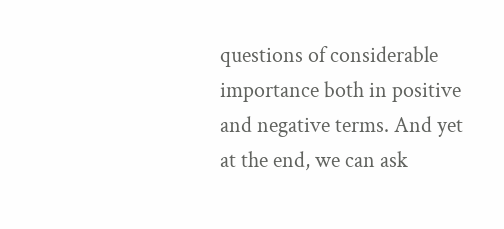questions of considerable importance both in positive and negative terms. And yet at the end, we can ask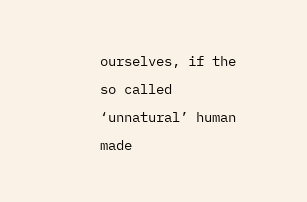ourselves, if the so called ‘unnatural’ human made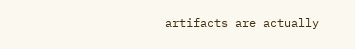artifacts are actually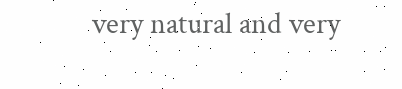very natural and very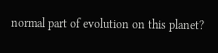normal part of evolution on this planet?